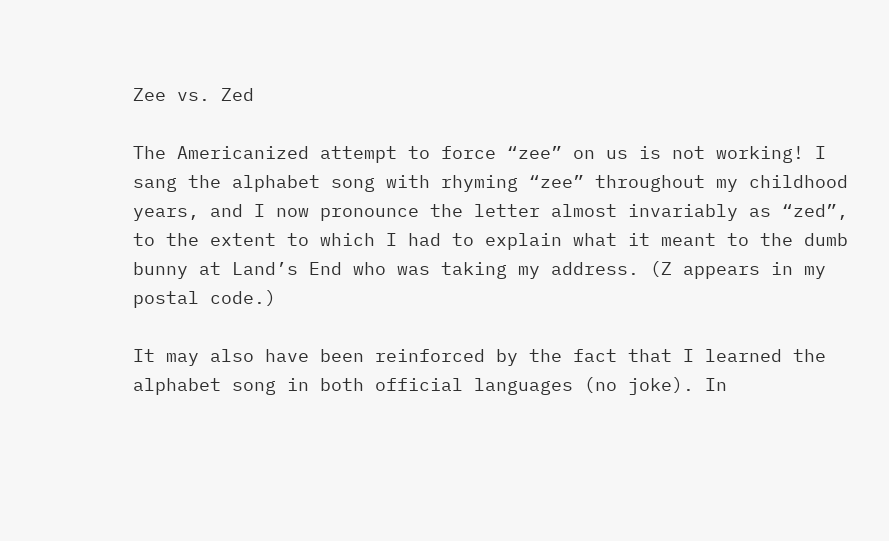Zee vs. Zed

The Americanized attempt to force “zee” on us is not working! I sang the alphabet song with rhyming “zee” throughout my childhood years, and I now pronounce the letter almost invariably as “zed”, to the extent to which I had to explain what it meant to the dumb bunny at Land’s End who was taking my address. (Z appears in my postal code.)

It may also have been reinforced by the fact that I learned the alphabet song in both official languages (no joke). In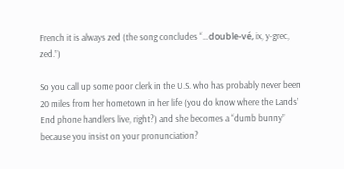French it is always zed (the song concludes “…double-vé, ix, y-grec, zed.”)

So you call up some poor clerk in the U.S. who has probably never been 20 miles from her hometown in her life (you do know where the Lands’ End phone handlers live, right?) and she becomes a “dumb bunny” because you insist on your pronunciation?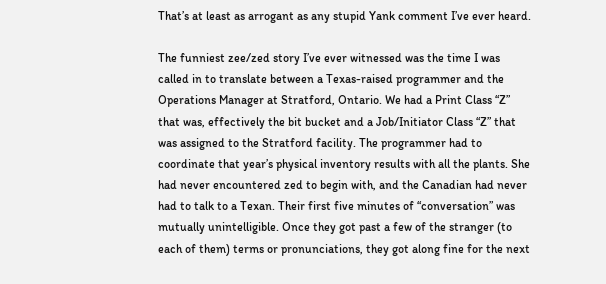That’s at least as arrogant as any stupid Yank comment I’ve ever heard.

The funniest zee/zed story I’ve ever witnessed was the time I was called in to translate between a Texas-raised programmer and the Operations Manager at Stratford, Ontario. We had a Print Class “Z” that was, effectively the bit bucket and a Job/Initiator Class “Z” that was assigned to the Stratford facility. The programmer had to coordinate that year’s physical inventory results with all the plants. She had never encountered zed to begin with, and the Canadian had never had to talk to a Texan. Their first five minutes of “conversation” was mutually unintelligible. Once they got past a few of the stranger (to each of them) terms or pronunciations, they got along fine for the next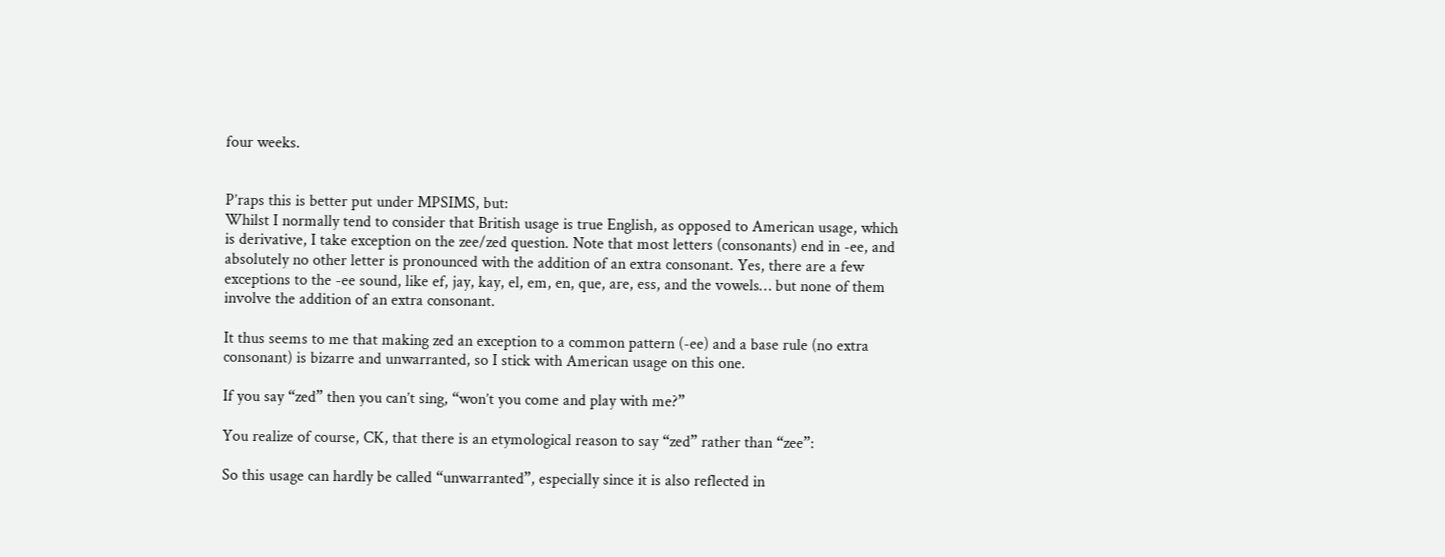four weeks.


P’raps this is better put under MPSIMS, but:
Whilst I normally tend to consider that British usage is true English, as opposed to American usage, which is derivative, I take exception on the zee/zed question. Note that most letters (consonants) end in -ee, and absolutely no other letter is pronounced with the addition of an extra consonant. Yes, there are a few exceptions to the -ee sound, like ef, jay, kay, el, em, en, que, are, ess, and the vowels… but none of them involve the addition of an extra consonant.

It thus seems to me that making zed an exception to a common pattern (-ee) and a base rule (no extra consonant) is bizarre and unwarranted, so I stick with American usage on this one.

If you say “zed” then you can’t sing, “won’t you come and play with me?”

You realize of course, CK, that there is an etymological reason to say “zed” rather than “zee”:

So this usage can hardly be called “unwarranted”, especially since it is also reflected in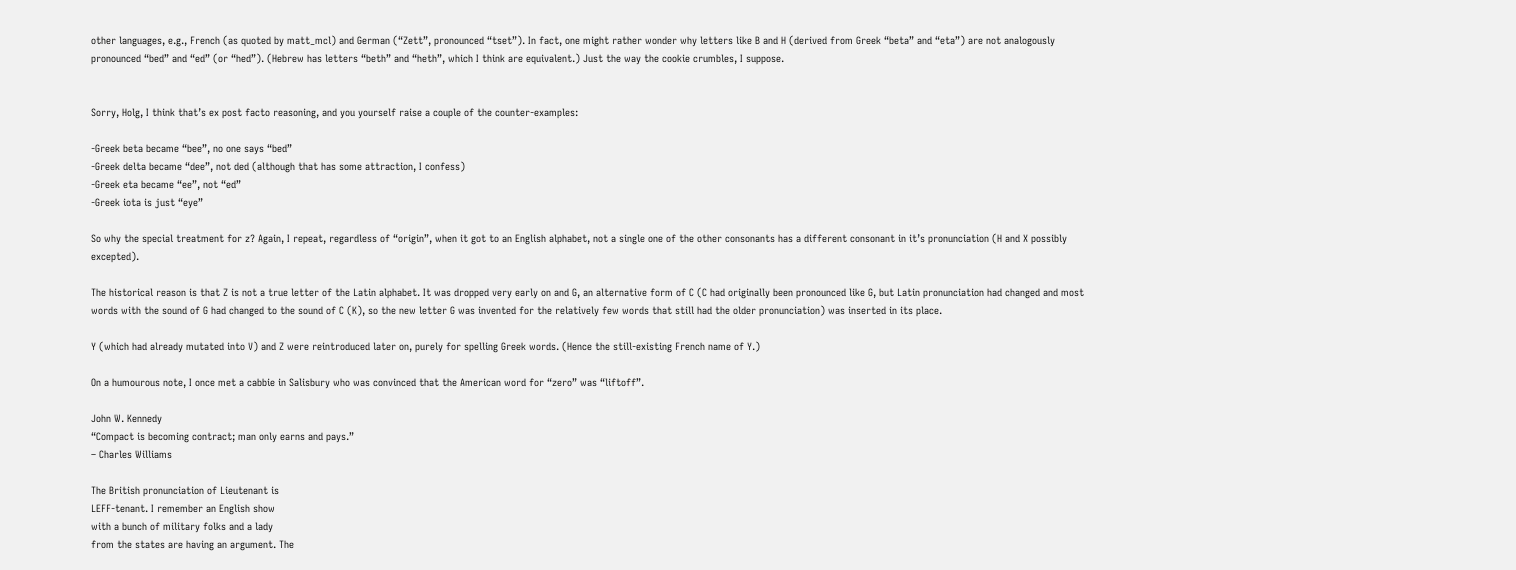other languages, e.g., French (as quoted by matt_mcl) and German (“Zett”, pronounced “tset”). In fact, one might rather wonder why letters like B and H (derived from Greek “beta” and “eta”) are not analogously pronounced “bed” and “ed” (or “hed”). (Hebrew has letters “beth” and “heth”, which I think are equivalent.) Just the way the cookie crumbles, I suppose.


Sorry, Holg, I think that’s ex post facto reasoning, and you yourself raise a couple of the counter-examples:

-Greek beta became “bee”, no one says “bed”
-Greek delta became “dee”, not ded (although that has some attraction, I confess)
-Greek eta became “ee”, not “ed”
-Greek iota is just “eye”

So why the special treatment for z? Again, I repeat, regardless of “origin”, when it got to an English alphabet, not a single one of the other consonants has a different consonant in it’s pronunciation (H and X possibly excepted).

The historical reason is that Z is not a true letter of the Latin alphabet. It was dropped very early on and G, an alternative form of C (C had originally been pronounced like G, but Latin pronunciation had changed and most words with the sound of G had changed to the sound of C (K), so the new letter G was invented for the relatively few words that still had the older pronunciation) was inserted in its place.

Y (which had already mutated into V) and Z were reintroduced later on, purely for spelling Greek words. (Hence the still-existing French name of Y.)

On a humourous note, I once met a cabbie in Salisbury who was convinced that the American word for “zero” was “liftoff”.

John W. Kennedy
“Compact is becoming contract; man only earns and pays.”
– Charles Williams

The British pronunciation of Lieutenant is
LEFF-tenant. I remember an English show
with a bunch of military folks and a lady
from the states are having an argument. The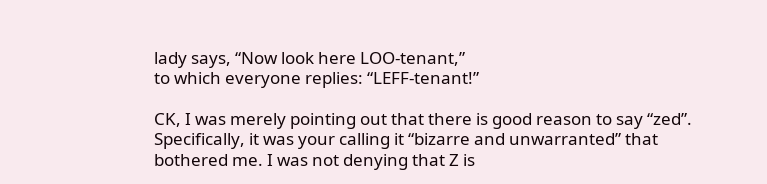lady says, “Now look here LOO-tenant,”
to which everyone replies: “LEFF-tenant!”

CK, I was merely pointing out that there is good reason to say “zed”. Specifically, it was your calling it “bizarre and unwarranted” that bothered me. I was not denying that Z is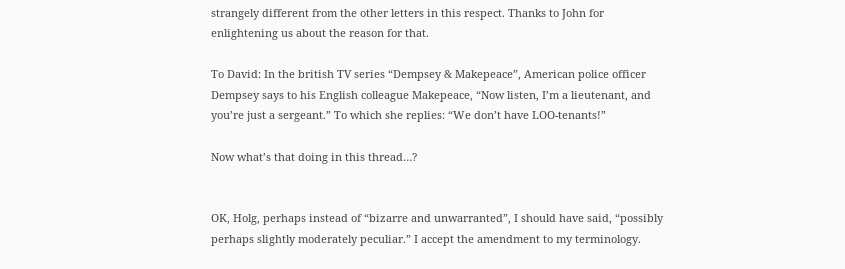strangely different from the other letters in this respect. Thanks to John for enlightening us about the reason for that.

To David: In the british TV series “Dempsey & Makepeace”, American police officer Dempsey says to his English colleague Makepeace, “Now listen, I’m a lieutenant, and you’re just a sergeant.” To which she replies: “We don’t have LOO-tenants!”

Now what’s that doing in this thread…?


OK, Holg, perhaps instead of “bizarre and unwarranted”, I should have said, “possibly perhaps slightly moderately peculiar.” I accept the amendment to my terminology.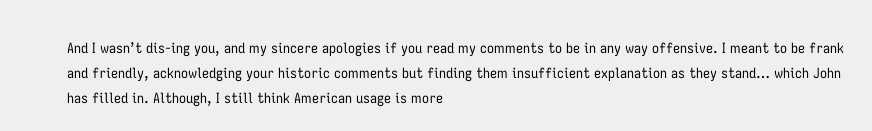And I wasn’t dis-ing you, and my sincere apologies if you read my comments to be in any way offensive. I meant to be frank and friendly, acknowledging your historic comments but finding them insufficient explanation as they stand… which John has filled in. Although, I still think American usage is more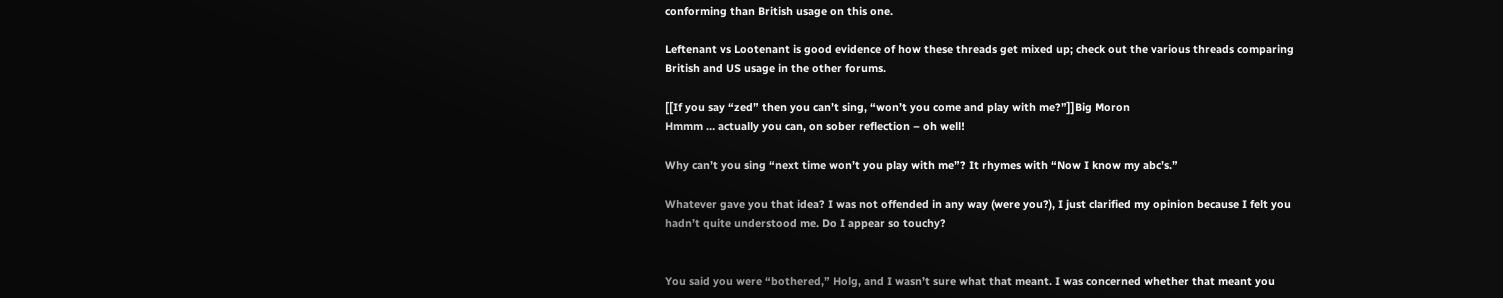conforming than British usage on this one.

Leftenant vs Lootenant is good evidence of how these threads get mixed up; check out the various threads comparing British and US usage in the other forums.

[[If you say “zed” then you can’t sing, “won’t you come and play with me?”]]Big Moron
Hmmm … actually you can, on sober reflection – oh well!

Why can’t you sing “next time won’t you play with me”? It rhymes with “Now I know my abc’s.”

Whatever gave you that idea? I was not offended in any way (were you?), I just clarified my opinion because I felt you hadn’t quite understood me. Do I appear so touchy?


You said you were “bothered,” Holg, and I wasn’t sure what that meant. I was concerned whether that meant you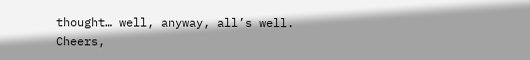thought… well, anyway, all’s well. Cheers,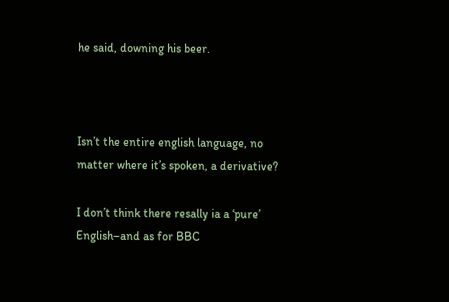he said, downing his beer.



Isn’t the entire english language, no matter where it’s spoken, a derivative?

I don’t think there resally ia a ‘pure’ English–and as for BBC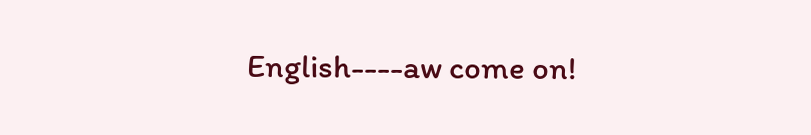English----aw come on!